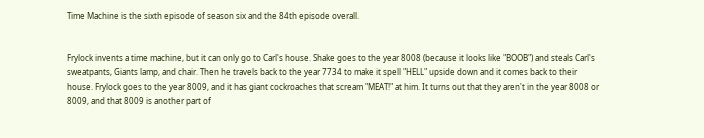Time Machine is the sixth episode of season six and the 84th episode overall.


Frylock invents a time machine, but it can only go to Carl's house. Shake goes to the year 8008 (because it looks like "BOOB") and steals Carl's sweatpants, Giants lamp, and chair. Then he travels back to the year 7734 to make it spell "HELL" upside down and it comes back to their house. Frylock goes to the year 8009, and it has giant cockroaches that scream "MEAT!" at him. It turns out that they aren't in the year 8008 or 8009, and that 8009 is another part of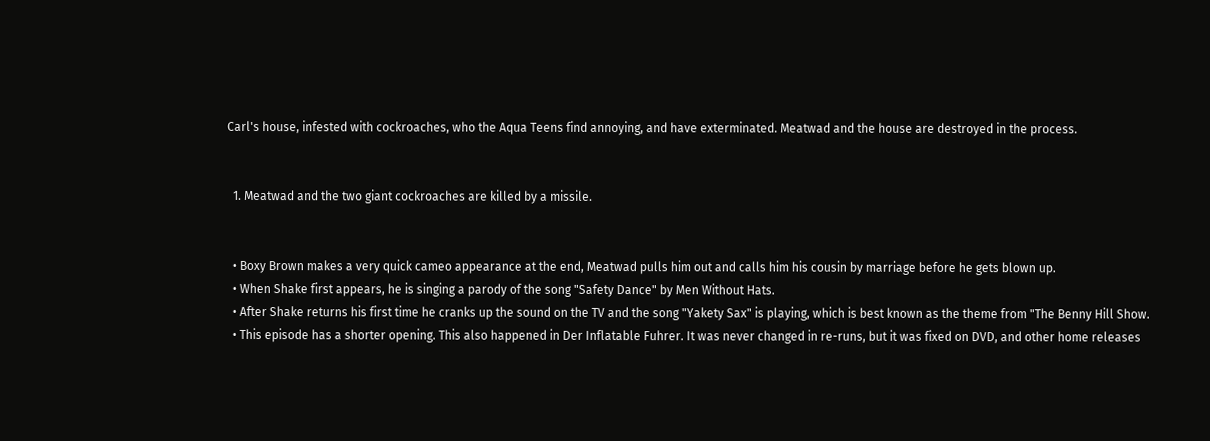Carl's house, infested with cockroaches, who the Aqua Teens find annoying, and have exterminated. Meatwad and the house are destroyed in the process.


  1. Meatwad and the two giant cockroaches are killed by a missile.


  • Boxy Brown makes a very quick cameo appearance at the end, Meatwad pulls him out and calls him his cousin by marriage before he gets blown up.
  • When Shake first appears, he is singing a parody of the song "Safety Dance" by Men Without Hats.
  • After Shake returns his first time he cranks up the sound on the TV and the song "Yakety Sax" is playing, which is best known as the theme from "The Benny Hill Show.
  • This episode has a shorter opening. This also happened in Der Inflatable Fuhrer. It was never changed in re-runs, but it was fixed on DVD, and other home releases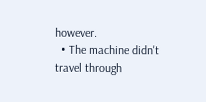however.
  • The machine didn't travel through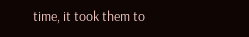time, it took them to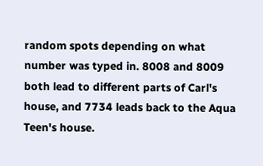random spots depending on what number was typed in. 8008 and 8009 both lead to different parts of Carl's house, and 7734 leads back to the Aqua Teen's house.